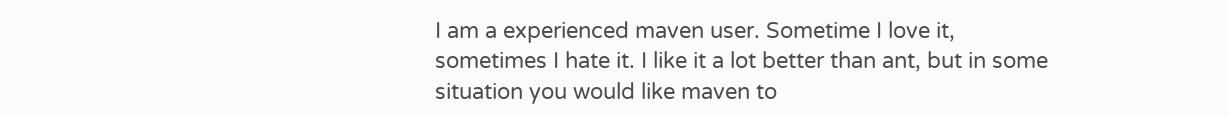I am a experienced maven user. Sometime I love it, sometimes I hate it. I like it a lot better than ant, but in some situation you would like maven to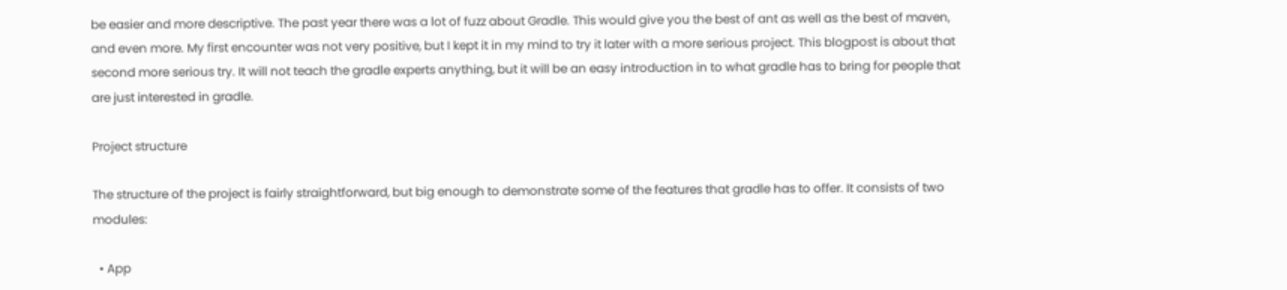be easier and more descriptive. The past year there was a lot of fuzz about Gradle. This would give you the best of ant as well as the best of maven, and even more. My first encounter was not very positive, but I kept it in my mind to try it later with a more serious project. This blogpost is about that second more serious try. It will not teach the gradle experts anything, but it will be an easy introduction in to what gradle has to bring for people that are just interested in gradle.

Project structure

The structure of the project is fairly straightforward, but big enough to demonstrate some of the features that gradle has to offer. It consists of two modules:

  • App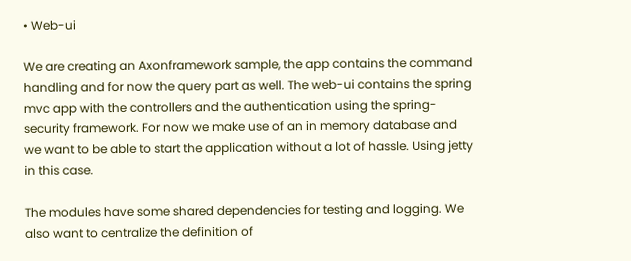• Web-ui

We are creating an Axonframework sample, the app contains the command handling and for now the query part as well. The web-ui contains the spring mvc app with the controllers and the authentication using the spring-security framework. For now we make use of an in memory database and we want to be able to start the application without a lot of hassle. Using jetty in this case.

The modules have some shared dependencies for testing and logging. We also want to centralize the definition of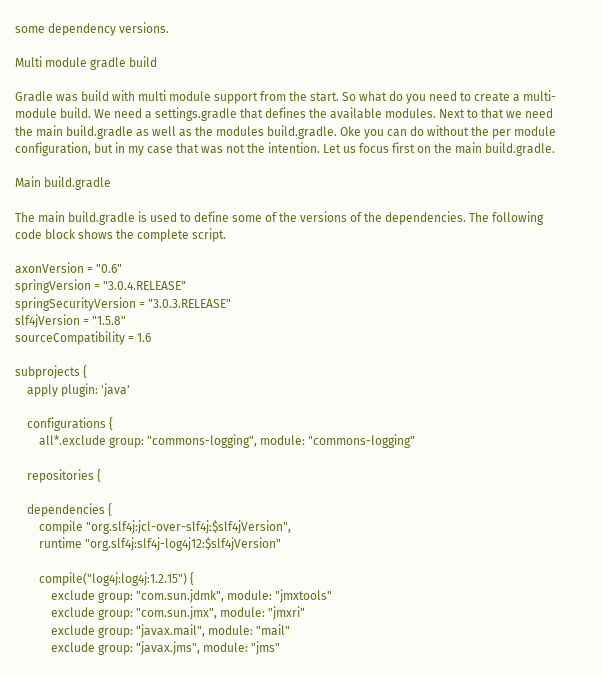some dependency versions.

Multi module gradle build

Gradle was build with multi module support from the start. So what do you need to create a multi-module build. We need a settings.gradle that defines the available modules. Next to that we need the main build.gradle as well as the modules build.gradle. Oke you can do without the per module configuration, but in my case that was not the intention. Let us focus first on the main build.gradle.

Main build.gradle

The main build.gradle is used to define some of the versions of the dependencies. The following code block shows the complete script.

axonVersion = "0.6"
springVersion = "3.0.4.RELEASE"
springSecurityVersion = "3.0.3.RELEASE"
slf4jVersion = "1.5.8"
sourceCompatibility = 1.6

subprojects {
    apply plugin: 'java'

    configurations {
        all*.exclude group: "commons-logging", module: "commons-logging"

    repositories {

    dependencies {
        compile "org.slf4j:jcl-over-slf4j:$slf4jVersion",
        runtime "org.slf4j:slf4j-log4j12:$slf4jVersion"

        compile("log4j:log4j:1.2.15") {
            exclude group: "com.sun.jdmk", module: "jmxtools"
            exclude group: "com.sun.jmx", module: "jmxri"
            exclude group: "javax.mail", module: "mail"
            exclude group: "javax.jms", module: "jms"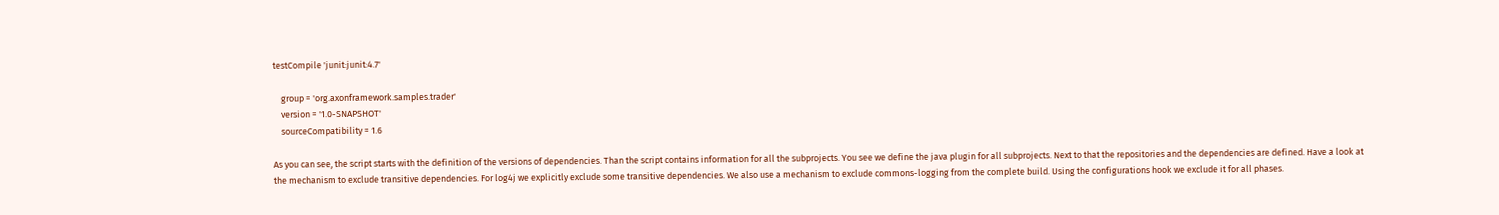testCompile 'junit:junit:4.7'

    group = 'org.axonframework.samples.trader'
    version = '1.0-SNAPSHOT'
    sourceCompatibility = 1.6

As you can see, the script starts with the definition of the versions of dependencies. Than the script contains information for all the subprojects. You see we define the java plugin for all subprojects. Next to that the repositories and the dependencies are defined. Have a look at the mechanism to exclude transitive dependencies. For log4j we explicitly exclude some transitive dependencies. We also use a mechanism to exclude commons-logging from the complete build. Using the configurations hook we exclude it for all phases.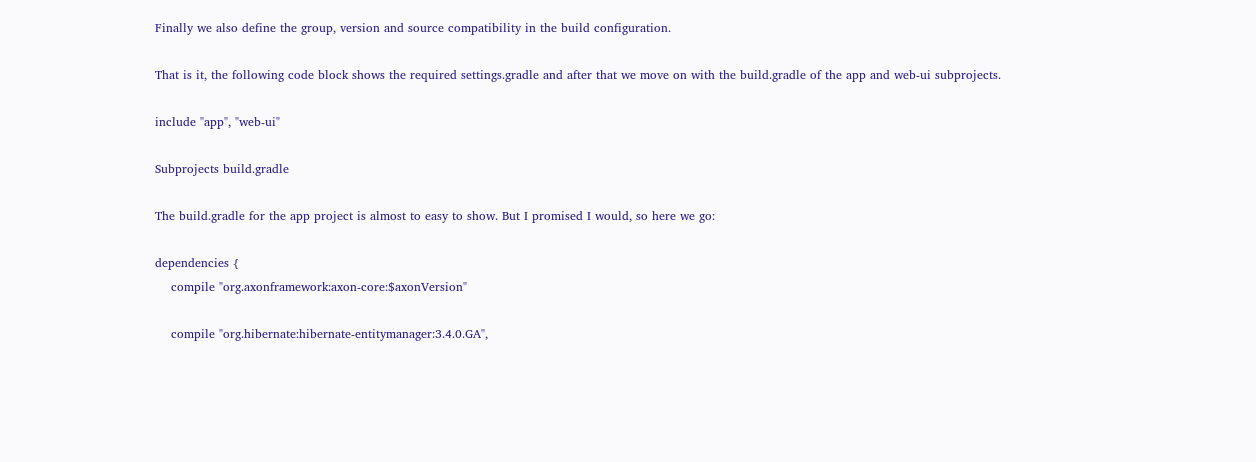Finally we also define the group, version and source compatibility in the build configuration.

That is it, the following code block shows the required settings.gradle and after that we move on with the build.gradle of the app and web-ui subprojects.

include "app", "web-ui"

Subprojects build.gradle

The build.gradle for the app project is almost to easy to show. But I promised I would, so here we go:

dependencies {
    compile "org.axonframework:axon-core:$axonVersion"

    compile "org.hibernate:hibernate-entitymanager:3.4.0.GA",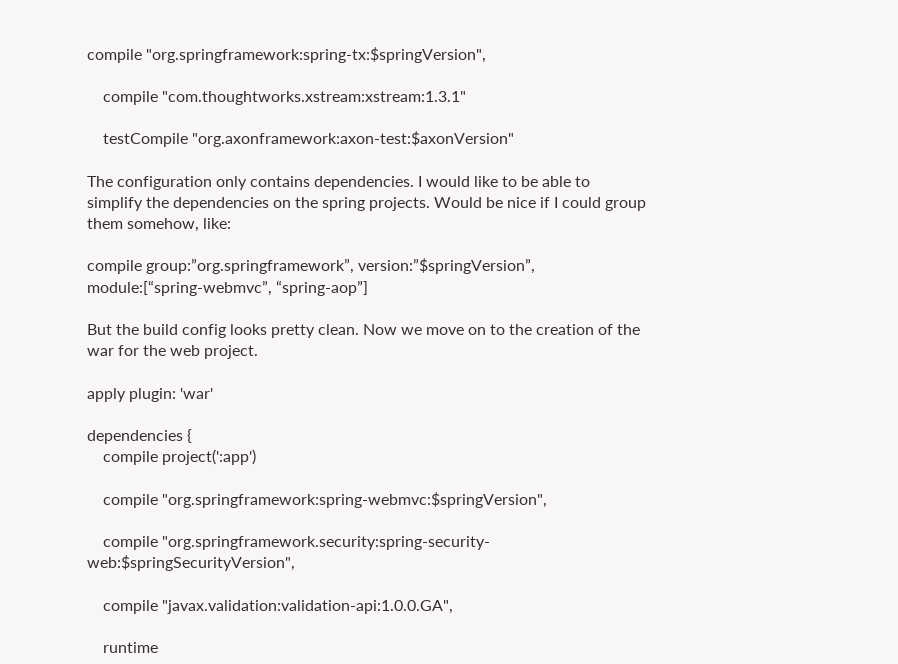compile "org.springframework:spring-tx:$springVersion",

    compile "com.thoughtworks.xstream:xstream:1.3.1"

    testCompile "org.axonframework:axon-test:$axonVersion"

The configuration only contains dependencies. I would like to be able to simplify the dependencies on the spring projects. Would be nice if I could group them somehow, like:

compile group:”org.springframework”, version:”$springVersion”, module:[“spring-webmvc”, “spring-aop”]

But the build config looks pretty clean. Now we move on to the creation of the war for the web project.

apply plugin: 'war'

dependencies {
    compile project(':app')

    compile "org.springframework:spring-webmvc:$springVersion",

    compile "org.springframework.security:spring-security-web:$springSecurityVersion",

    compile "javax.validation:validation-api:1.0.0.GA",

    runtime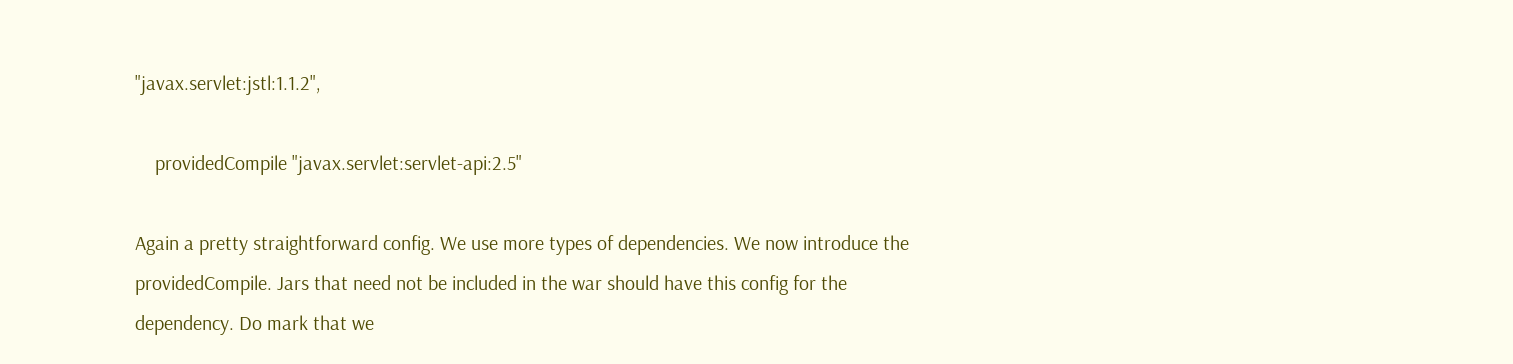"javax.servlet:jstl:1.1.2",

    providedCompile "javax.servlet:servlet-api:2.5"

Again a pretty straightforward config. We use more types of dependencies. We now introduce the providedCompile. Jars that need not be included in the war should have this config for the dependency. Do mark that we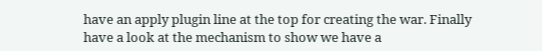have an apply plugin line at the top for creating the war. Finally have a look at the mechanism to show we have a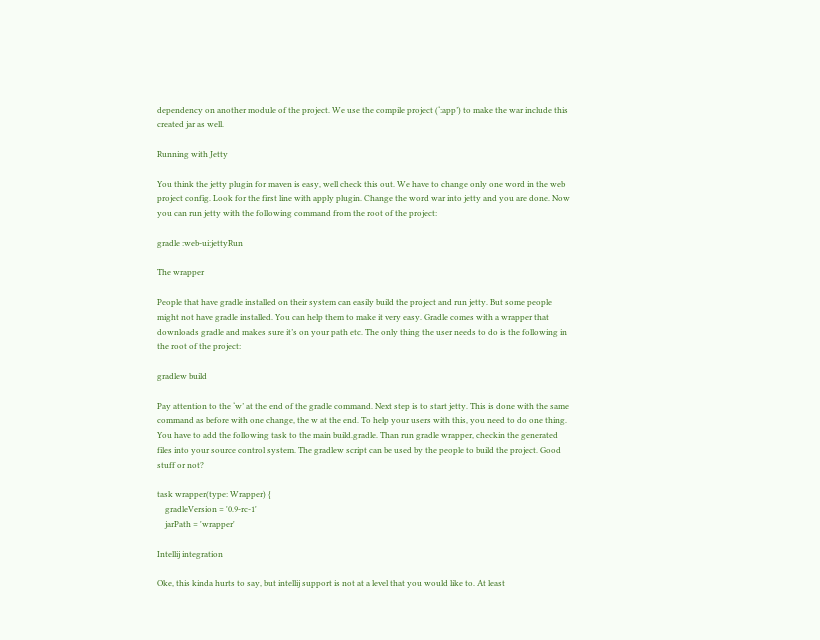dependency on another module of the project. We use the compile project (‘:app’) to make the war include this created jar as well.

Running with Jetty

You think the jetty plugin for maven is easy, well check this out. We have to change only one word in the web project config. Look for the first line with apply plugin. Change the word war into jetty and you are done. Now you can run jetty with the following command from the root of the project:

gradle :web-ui:jettyRun

The wrapper

People that have gradle installed on their system can easily build the project and run jetty. But some people might not have gradle installed. You can help them to make it very easy. Gradle comes with a wrapper that downloads gradle and makes sure it’s on your path etc. The only thing the user needs to do is the following in the root of the project:

gradlew build

Pay attention to the ‘w’ at the end of the gradle command. Next step is to start jetty. This is done with the same command as before with one change, the w at the end. To help your users with this, you need to do one thing. You have to add the following task to the main build.gradle. Than run gradle wrapper, checkin the generated files into your source control system. The gradlew script can be used by the people to build the project. Good stuff or not?

task wrapper(type: Wrapper) {
    gradleVersion = '0.9-rc-1'
    jarPath = 'wrapper'

Intellij integration

Oke, this kinda hurts to say, but intellij support is not at a level that you would like to. At least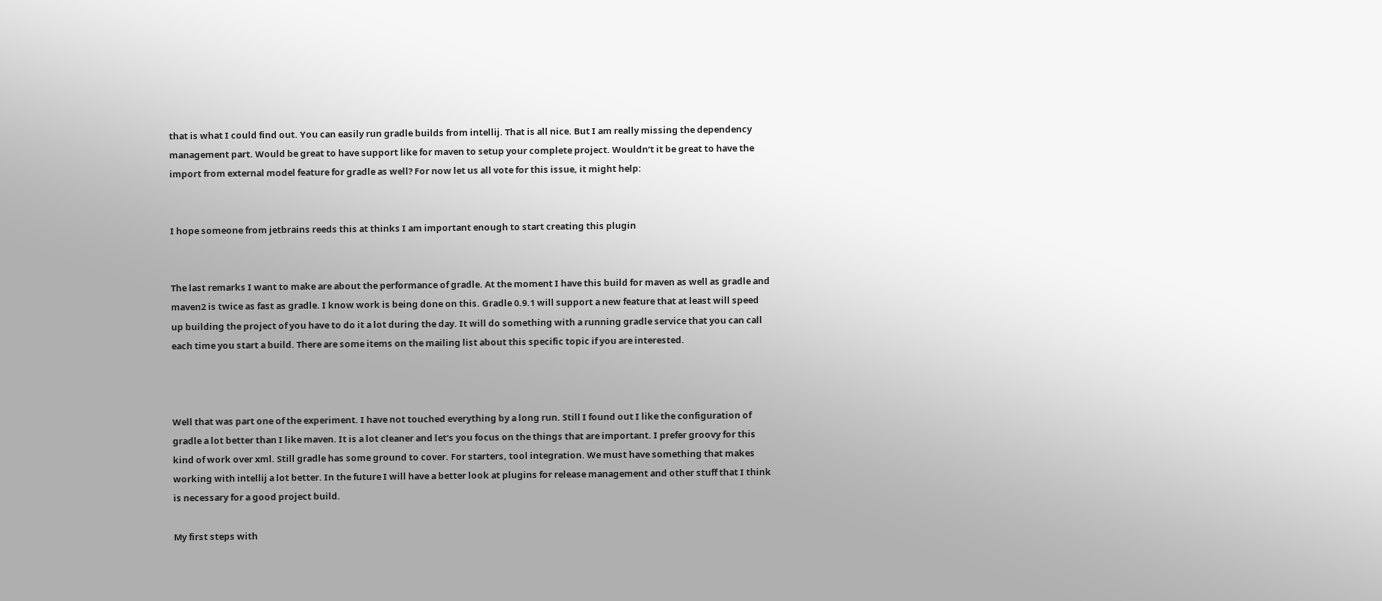that is what I could find out. You can easily run gradle builds from intellij. That is all nice. But I am really missing the dependency management part. Would be great to have support like for maven to setup your complete project. Wouldn’t it be great to have the import from external model feature for gradle as well? For now let us all vote for this issue, it might help:


I hope someone from jetbrains reeds this at thinks I am important enough to start creating this plugin


The last remarks I want to make are about the performance of gradle. At the moment I have this build for maven as well as gradle and maven2 is twice as fast as gradle. I know work is being done on this. Gradle 0.9.1 will support a new feature that at least will speed up building the project of you have to do it a lot during the day. It will do something with a running gradle service that you can call each time you start a build. There are some items on the mailing list about this specific topic if you are interested.



Well that was part one of the experiment. I have not touched everything by a long run. Still I found out I like the configuration of gradle a lot better than I like maven. It is a lot cleaner and let’s you focus on the things that are important. I prefer groovy for this kind of work over xml. Still gradle has some ground to cover. For starters, tool integration. We must have something that makes working with intellij a lot better. In the future I will have a better look at plugins for release management and other stuff that I think is necessary for a good project build.

My first steps with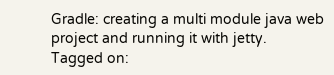Gradle: creating a multi module java web project and running it with jetty.
Tagged on: